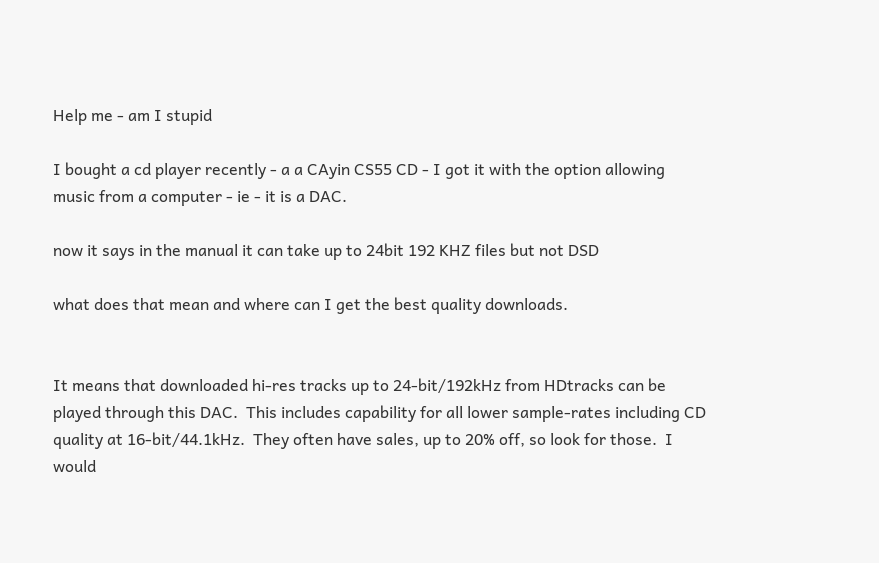Help me - am I stupid

I bought a cd player recently - a a CAyin CS55 CD - I got it with the option allowing music from a computer - ie - it is a DAC.

now it says in the manual it can take up to 24bit 192 KHZ files but not DSD

what does that mean and where can I get the best quality downloads.


It means that downloaded hi-res tracks up to 24-bit/192kHz from HDtracks can be played through this DAC.  This includes capability for all lower sample-rates including CD quality at 16-bit/44.1kHz.  They often have sales, up to 20% off, so look for those.  I would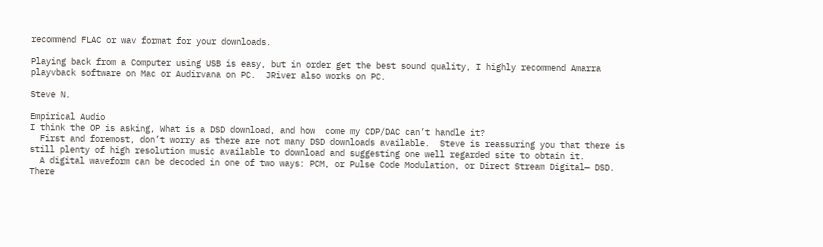recommend FLAC or wav format for your downloads.

Playing back from a Computer using USB is easy, but in order get the best sound quality, I highly recommend Amarra playvback software on Mac or Audirvana on PC.  JRiver also works on PC.

Steve N.

Empirical Audio
I think the OP is asking, What is a DSD download, and how  come my CDP/DAC can’t handle it?
  First and foremost, don’t worry as there are not many DSD downloads available.  Steve is reassuring you that there is still plenty of high resolution music available to download and suggesting one well regarded site to obtain it.
  A digital waveform can be decoded in one of two ways: PCM, or Pulse Code Modulation, or Direct Stream Digital— DSD.  There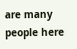are many people here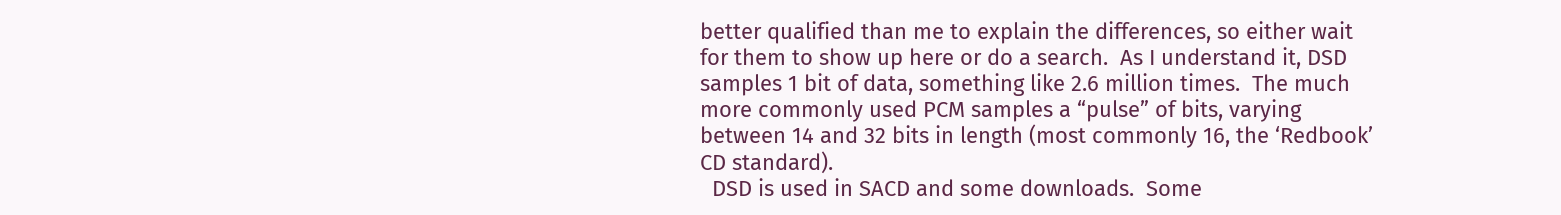better qualified than me to explain the differences, so either wait for them to show up here or do a search.  As I understand it, DSD samples 1 bit of data, something like 2.6 million times.  The much more commonly used PCM samples a “pulse” of bits, varying between 14 and 32 bits in length (most commonly 16, the ‘Redbook’ CD standard).
  DSD is used in SACD and some downloads.  Some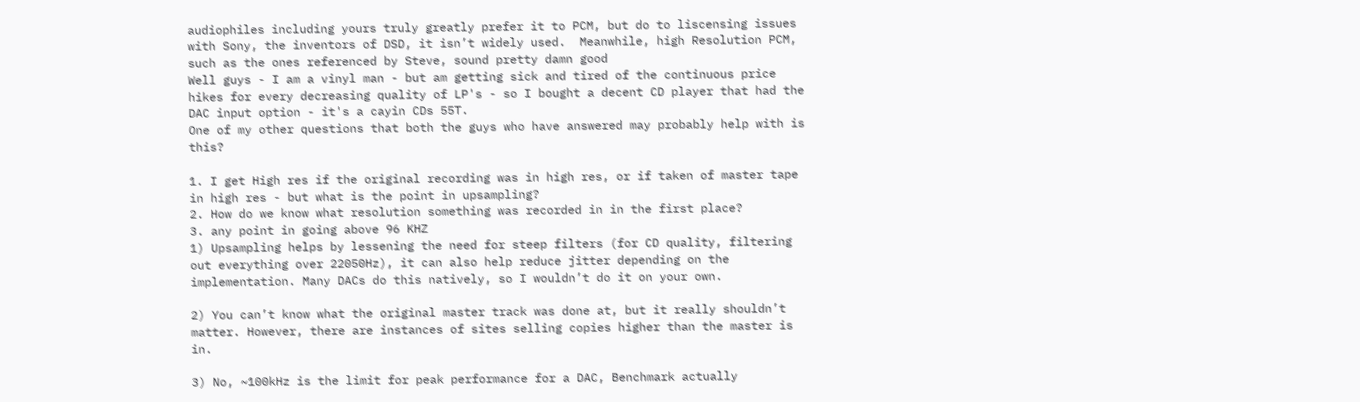audiophiles including yours truly greatly prefer it to PCM, but do to liscensing issues with Sony, the inventors of DSD, it isn’t widely used.  Meanwhile, high Resolution PCM, such as the ones referenced by Steve, sound pretty damn good
Well guys - I am a vinyl man - but am getting sick and tired of the continuous price hikes for every decreasing quality of LP's - so I bought a decent CD player that had the DAC input option - it's a cayin CDs 55T.
One of my other questions that both the guys who have answered may probably help with is this?

1. I get High res if the original recording was in high res, or if taken of master tape in high res - but what is the point in upsampling?
2. How do we know what resolution something was recorded in in the first place?
3. any point in going above 96 KHZ
1) Upsampling helps by lessening the need for steep filters (for CD quality, filtering out everything over 22050Hz), it can also help reduce jitter depending on the implementation. Many DACs do this natively, so I wouldn’t do it on your own.

2) You can’t know what the original master track was done at, but it really shouldn’t matter. However, there are instances of sites selling copies higher than the master is in.

3) No, ~100kHz is the limit for peak performance for a DAC, Benchmark actually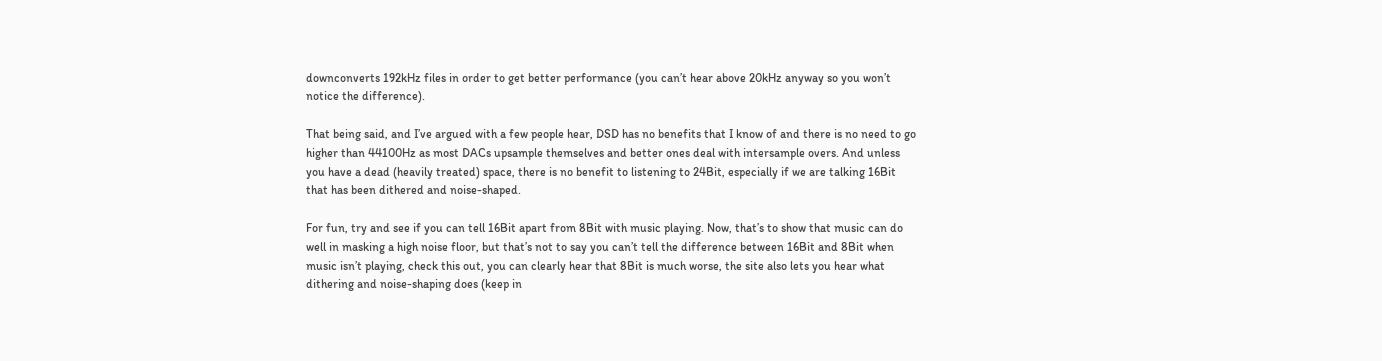downconverts 192kHz files in order to get better performance (you can’t hear above 20kHz anyway so you won’t notice the difference).

That being said, and I’ve argued with a few people hear, DSD has no benefits that I know of and there is no need to go higher than 44100Hz as most DACs upsample themselves and better ones deal with intersample overs. And unless you have a dead (heavily treated) space, there is no benefit to listening to 24Bit, especially if we are talking 16Bit that has been dithered and noise-shaped.

For fun, try and see if you can tell 16Bit apart from 8Bit with music playing. Now, that’s to show that music can do well in masking a high noise floor, but that’s not to say you can’t tell the difference between 16Bit and 8Bit when music isn’t playing, check this out, you can clearly hear that 8Bit is much worse, the site also lets you hear what dithering and noise-shaping does (keep in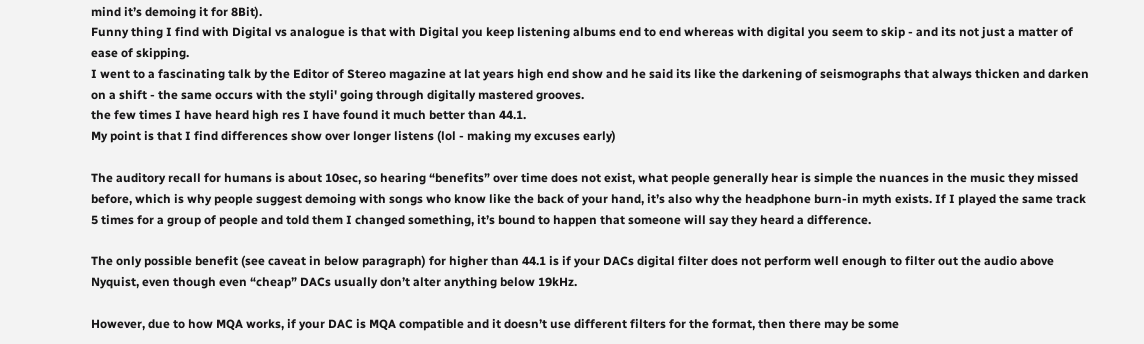mind it’s demoing it for 8Bit).
Funny thing I find with Digital vs analogue is that with Digital you keep listening albums end to end whereas with digital you seem to skip - and its not just a matter of ease of skipping.
I went to a fascinating talk by the Editor of Stereo magazine at lat years high end show and he said its like the darkening of seismographs that always thicken and darken on a shift - the same occurs with the styli' going through digitally mastered grooves.
the few times I have heard high res I have found it much better than 44.1.
My point is that I find differences show over longer listens (lol - making my excuses early)

The auditory recall for humans is about 10sec, so hearing “benefits” over time does not exist, what people generally hear is simple the nuances in the music they missed before, which is why people suggest demoing with songs who know like the back of your hand, it’s also why the headphone burn-in myth exists. If I played the same track 5 times for a group of people and told them I changed something, it’s bound to happen that someone will say they heard a difference.

The only possible benefit (see caveat in below paragraph) for higher than 44.1 is if your DACs digital filter does not perform well enough to filter out the audio above Nyquist, even though even “cheap” DACs usually don’t alter anything below 19kHz.

However, due to how MQA works, if your DAC is MQA compatible and it doesn’t use different filters for the format, then there may be some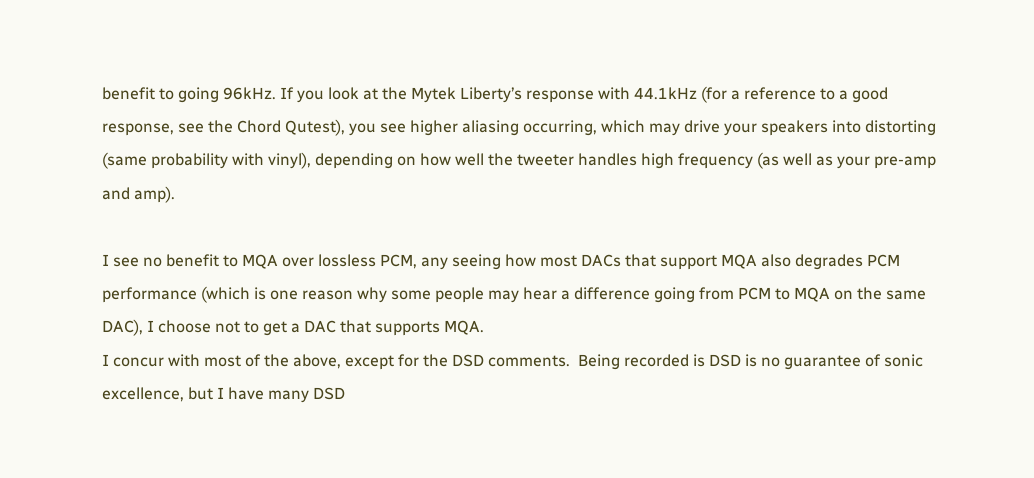benefit to going 96kHz. If you look at the Mytek Liberty’s response with 44.1kHz (for a reference to a good response, see the Chord Qutest), you see higher aliasing occurring, which may drive your speakers into distorting (same probability with vinyl), depending on how well the tweeter handles high frequency (as well as your pre-amp and amp).

I see no benefit to MQA over lossless PCM, any seeing how most DACs that support MQA also degrades PCM performance (which is one reason why some people may hear a difference going from PCM to MQA on the same DAC), I choose not to get a DAC that supports MQA.
I concur with most of the above, except for the DSD comments.  Being recorded is DSD is no guarantee of sonic excellence, but I have many DSD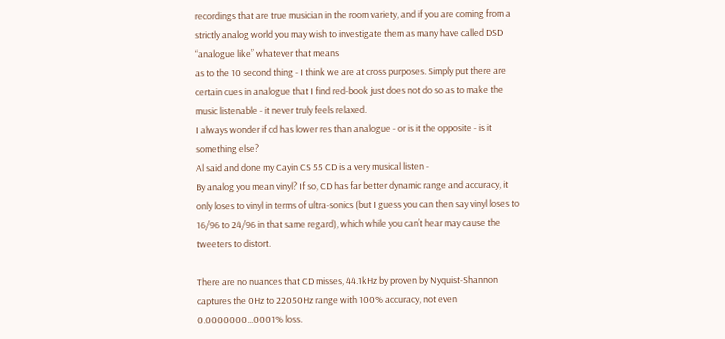recordings that are true musician in the room variety, and if you are coming from a strictly analog world you may wish to investigate them as many have called DSD “analogue like” whatever that means
as to the 10 second thing - I think we are at cross purposes. Simply put there are certain cues in analogue that I find red-book just does not do so as to make the music listenable - it never truly feels relaxed.
I always wonder if cd has lower res than analogue - or is it the opposite - is it something else?
Al said and done my Cayin CS 55 CD is a very musical listen -
By analog you mean vinyl? If so, CD has far better dynamic range and accuracy, it only loses to vinyl in terms of ultra-sonics (but I guess you can then say vinyl loses to 16/96 to 24/96 in that same regard), which while you can’t hear may cause the tweeters to distort.

There are no nuances that CD misses, 44.1kHz by proven by Nyquist-Shannon captures the 0Hz to 22050Hz range with 100% accuracy, not even 0.0000000...0001% loss.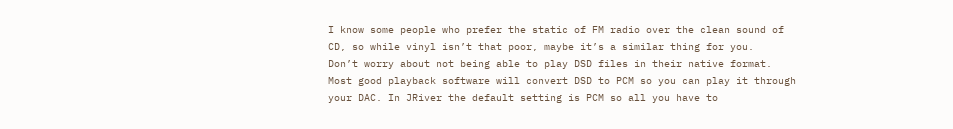I know some people who prefer the static of FM radio over the clean sound of CD, so while vinyl isn’t that poor, maybe it’s a similar thing for you.
Don’t worry about not being able to play DSD files in their native format. Most good playback software will convert DSD to PCM so you can play it through your DAC. In JRiver the default setting is PCM so all you have to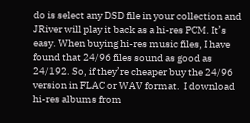do is select any DSD file in your collection and JRiver will play it back as a hi-res PCM. It’s easy. When buying hi-res music files, I have found that 24/96 files sound as good as 24/192. So, if they’re cheaper buy the 24/96 version in FLAC or WAV format.  I download hi-res albums from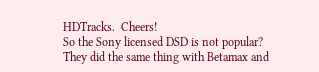HDTracks.  Cheers!
So the Sony licensed DSD is not popular? They did the same thing with Betamax and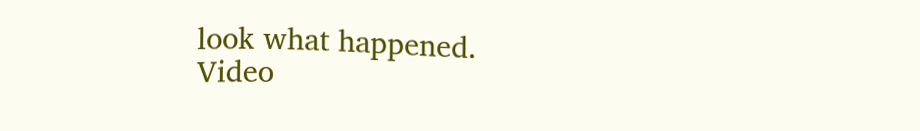look what happened.
Video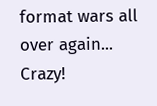format wars all over again... Crazy!